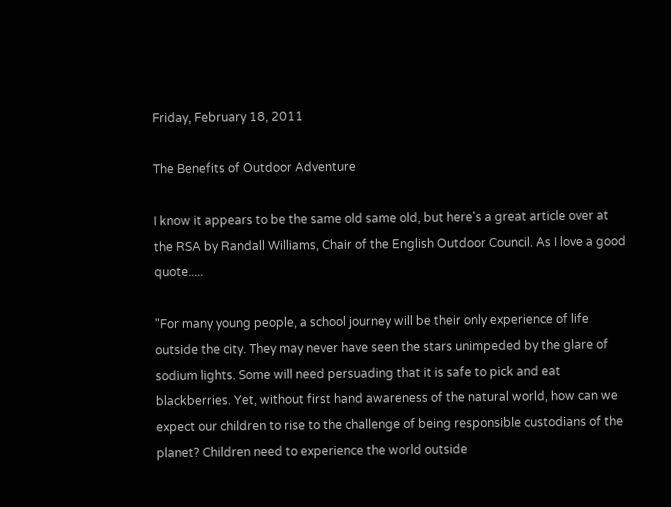Friday, February 18, 2011

The Benefits of Outdoor Adventure

I know it appears to be the same old same old, but here's a great article over at the RSA by Randall Williams, Chair of the English Outdoor Council. As I love a good quote.....

"For many young people, a school journey will be their only experience of life outside the city. They may never have seen the stars unimpeded by the glare of sodium lights. Some will need persuading that it is safe to pick and eat blackberries. Yet, without first hand awareness of the natural world, how can we expect our children to rise to the challenge of being responsible custodians of the planet? Children need to experience the world outside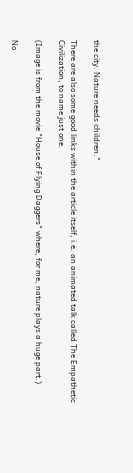the city. Nature needs children."

There are also some good links within the article itself, i.e. an animated talk called The Empathetic Civilization, to name just one.

(Image is from the movie "House of Flying Daggers" where, for me, nature plays a huge part.)

No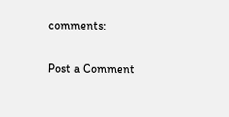comments:

Post a Comment